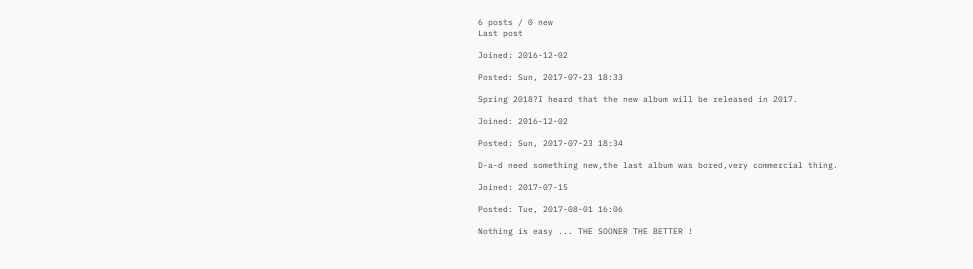6 posts / 0 new
Last post

Joined: 2016-12-02

Posted: Sun, 2017-07-23 18:33

Spring 2018?I heard that the new album will be released in 2017.

Joined: 2016-12-02

Posted: Sun, 2017-07-23 18:34

D-a-d need something new,the last album was bored,very commercial thing.

Joined: 2017-07-15

Posted: Tue, 2017-08-01 16:06

Nothing is easy ... THE SOONER THE BETTER !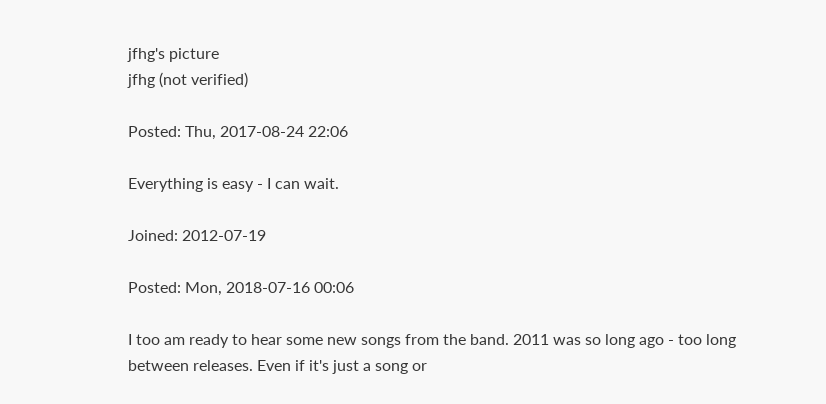jfhg's picture
jfhg (not verified)

Posted: Thu, 2017-08-24 22:06

Everything is easy - I can wait.

Joined: 2012-07-19

Posted: Mon, 2018-07-16 00:06

I too am ready to hear some new songs from the band. 2011 was so long ago - too long between releases. Even if it's just a song or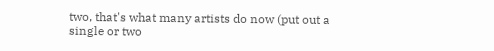two, that's what many artists do now (put out a single or two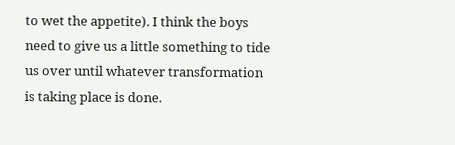to wet the appetite). I think the boys need to give us a little something to tide us over until whatever transformation is taking place is done.